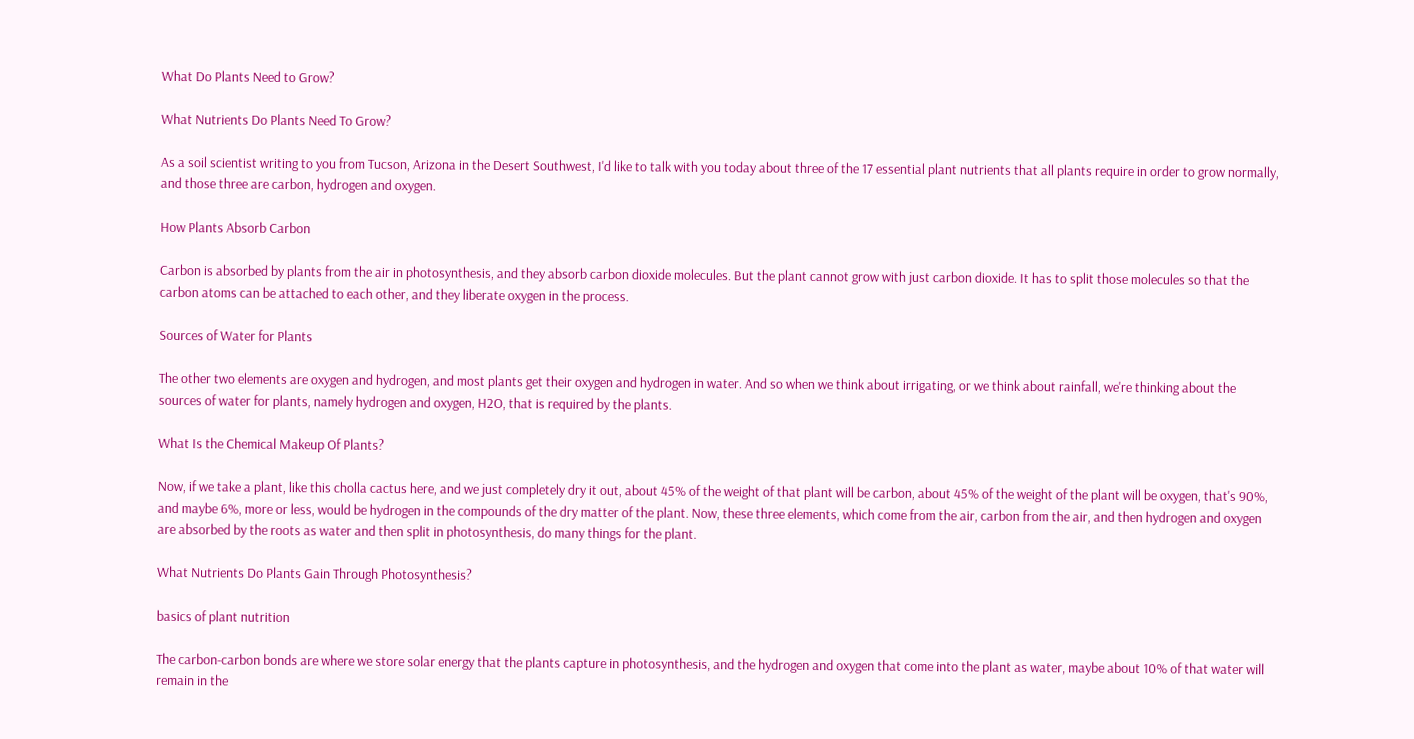What Do Plants Need to Grow?

What Nutrients Do Plants Need To Grow?

As a soil scientist writing to you from Tucson, Arizona in the Desert Southwest, I'd like to talk with you today about three of the 17 essential plant nutrients that all plants require in order to grow normally, and those three are carbon, hydrogen and oxygen.

How Plants Absorb Carbon

Carbon is absorbed by plants from the air in photosynthesis, and they absorb carbon dioxide molecules. But the plant cannot grow with just carbon dioxide. It has to split those molecules so that the carbon atoms can be attached to each other, and they liberate oxygen in the process.

Sources of Water for Plants

The other two elements are oxygen and hydrogen, and most plants get their oxygen and hydrogen in water. And so when we think about irrigating, or we think about rainfall, we're thinking about the sources of water for plants, namely hydrogen and oxygen, H2O, that is required by the plants.

What Is the Chemical Makeup Of Plants?

Now, if we take a plant, like this cholla cactus here, and we just completely dry it out, about 45% of the weight of that plant will be carbon, about 45% of the weight of the plant will be oxygen, that's 90%, and maybe 6%, more or less, would be hydrogen in the compounds of the dry matter of the plant. Now, these three elements, which come from the air, carbon from the air, and then hydrogen and oxygen are absorbed by the roots as water and then split in photosynthesis, do many things for the plant.

What Nutrients Do Plants Gain Through Photosynthesis?

basics of plant nutrition

The carbon-carbon bonds are where we store solar energy that the plants capture in photosynthesis, and the hydrogen and oxygen that come into the plant as water, maybe about 10% of that water will remain in the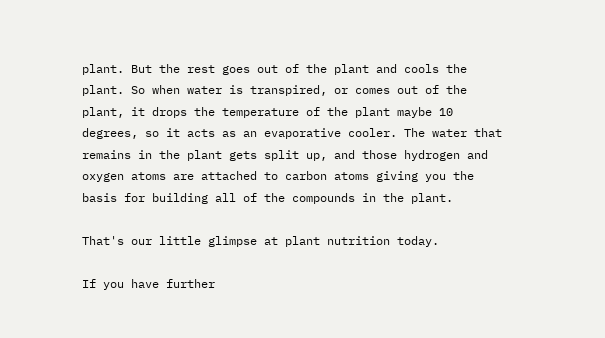plant. But the rest goes out of the plant and cools the plant. So when water is transpired, or comes out of the plant, it drops the temperature of the plant maybe 10 degrees, so it acts as an evaporative cooler. The water that remains in the plant gets split up, and those hydrogen and oxygen atoms are attached to carbon atoms giving you the basis for building all of the compounds in the plant.

That's our little glimpse at plant nutrition today.

If you have further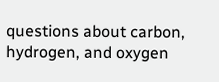questions about carbon, hydrogen, and oxygen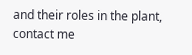and their roles in the plant, contact me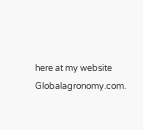here at my website Globalagronomy.com.